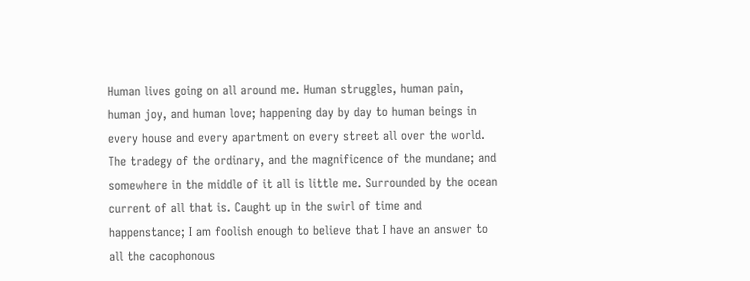Human lives going on all around me. Human struggles, human pain, human joy, and human love; happening day by day to human beings in every house and every apartment on every street all over the world. The tradegy of the ordinary, and the magnificence of the mundane; and somewhere in the middle of it all is little me. Surrounded by the ocean current of all that is. Caught up in the swirl of time and happenstance; I am foolish enough to believe that I have an answer to all the cacophonous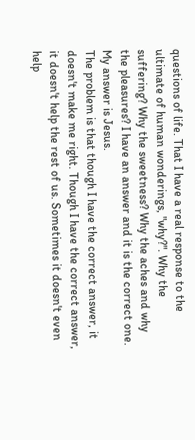questions of life. That I have a real response to the ultimate of human wonderings, "why?". Why the suffering? Why the sweetness? Why the aches and why the pleasures? I have an answer and it is the correct one.
My answer is Jesus.
The problem is that though I have the correct answer, it doesn't make me right. Though I have the correct answer, it doesn't help the rest of us. Sometimes it doesn't even help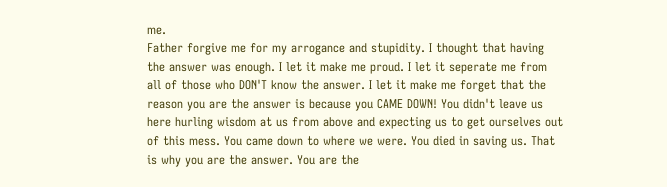me.
Father forgive me for my arrogance and stupidity. I thought that having the answer was enough. I let it make me proud. I let it seperate me from all of those who DON'T know the answer. I let it make me forget that the reason you are the answer is because you CAME DOWN! You didn't leave us here hurling wisdom at us from above and expecting us to get ourselves out of this mess. You came down to where we were. You died in saving us. That is why you are the answer. You are the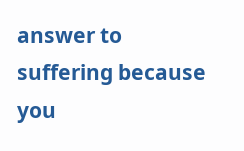answer to suffering because you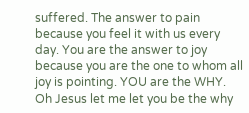suffered. The answer to pain because you feel it with us every day. You are the answer to joy because you are the one to whom all joy is pointing. YOU are the WHY.
Oh Jesus let me let you be the why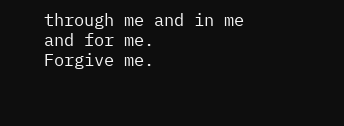through me and in me and for me.
Forgive me.